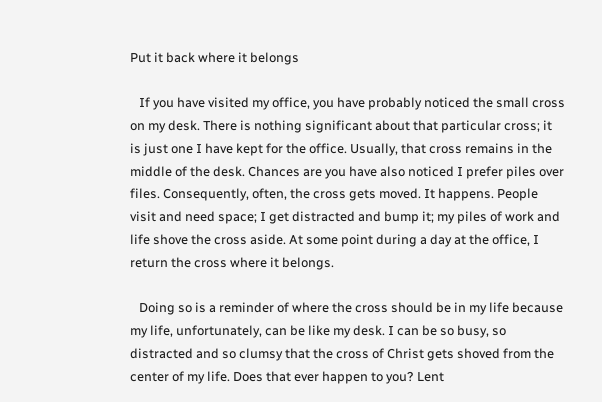Put it back where it belongs

   If you have visited my office, you have probably noticed the small cross on my desk. There is nothing significant about that particular cross; it is just one I have kept for the office. Usually, that cross remains in the middle of the desk. Chances are you have also noticed I prefer piles over files. Consequently, often, the cross gets moved. It happens. People visit and need space; I get distracted and bump it; my piles of work and life shove the cross aside. At some point during a day at the office, I return the cross where it belongs.

   Doing so is a reminder of where the cross should be in my life because my life, unfortunately, can be like my desk. I can be so busy, so distracted and so clumsy that the cross of Christ gets shoved from the center of my life. Does that ever happen to you? Lent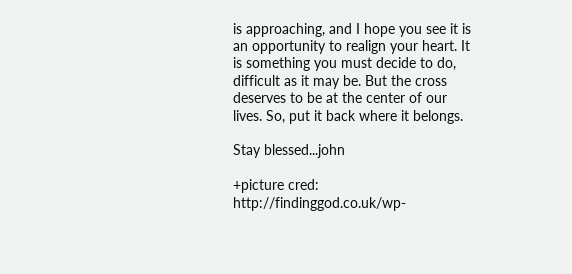is approaching, and I hope you see it is an opportunity to realign your heart. It is something you must decide to do, difficult as it may be. But the cross deserves to be at the center of our lives. So, put it back where it belongs.

Stay blessed...john

+picture cred: http://findinggod.co.uk/wp-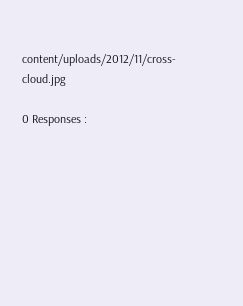content/uploads/2012/11/cross-cloud.jpg

0 Responses :